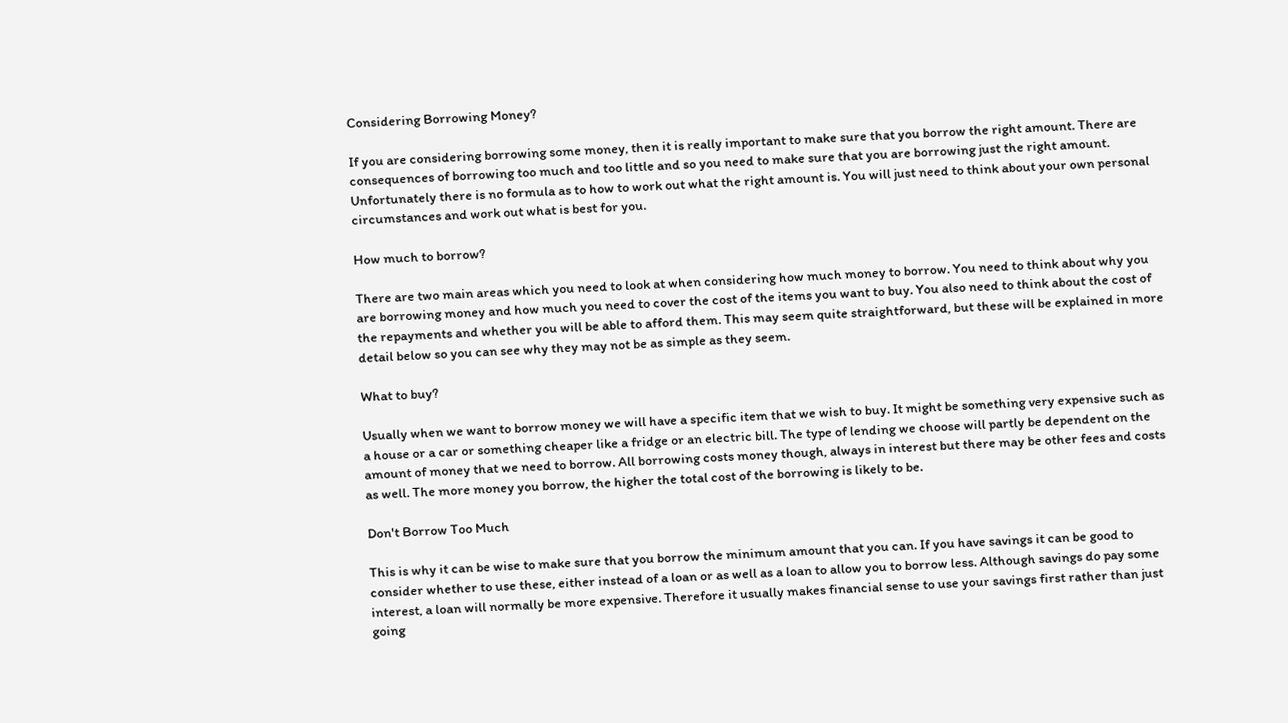Considering Borrowing Money?

If you are considering borrowing some money, then it is really important to make sure that you borrow the right amount. There are consequences of borrowing too much and too little and so you need to make sure that you are borrowing just the right amount. Unfortunately there is no formula as to how to work out what the right amount is. You will just need to think about your own personal circumstances and work out what is best for you.

How much to borrow?

There are two main areas which you need to look at when considering how much money to borrow. You need to think about why you are borrowing money and how much you need to cover the cost of the items you want to buy. You also need to think about the cost of the repayments and whether you will be able to afford them. This may seem quite straightforward, but these will be explained in more detail below so you can see why they may not be as simple as they seem.

What to buy?

Usually when we want to borrow money we will have a specific item that we wish to buy. It might be something very expensive such as a house or a car or something cheaper like a fridge or an electric bill. The type of lending we choose will partly be dependent on the amount of money that we need to borrow. All borrowing costs money though, always in interest but there may be other fees and costs as well. The more money you borrow, the higher the total cost of the borrowing is likely to be.

Don't Borrow Too Much

This is why it can be wise to make sure that you borrow the minimum amount that you can. If you have savings it can be good to consider whether to use these, either instead of a loan or as well as a loan to allow you to borrow less. Although savings do pay some interest, a loan will normally be more expensive. Therefore it usually makes financial sense to use your savings first rather than just going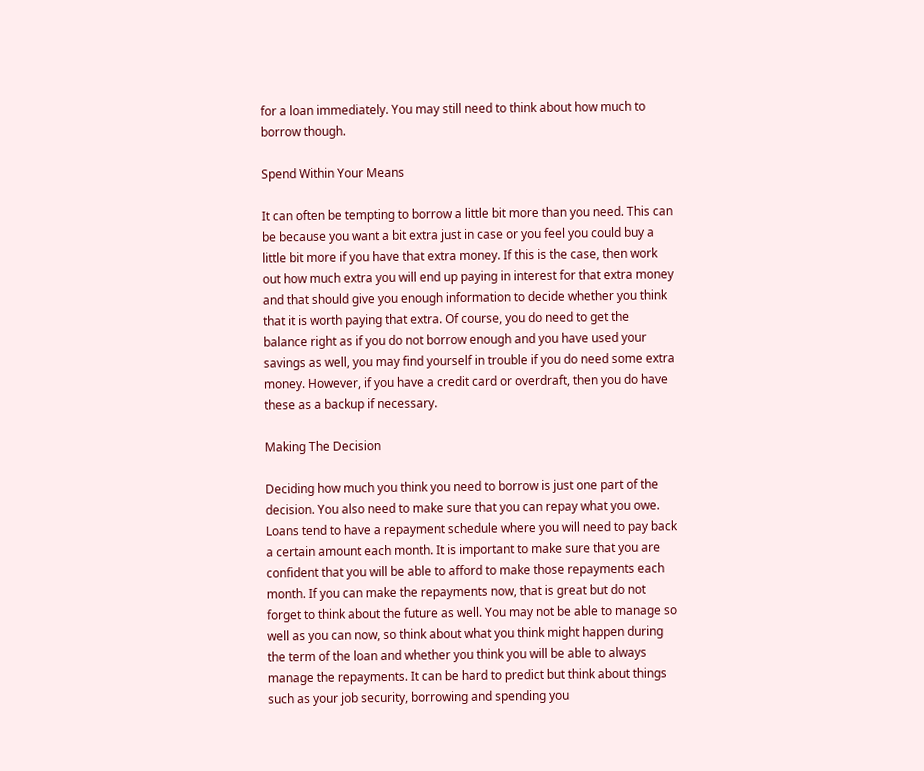for a loan immediately. You may still need to think about how much to borrow though.

Spend Within Your Means

It can often be tempting to borrow a little bit more than you need. This can be because you want a bit extra just in case or you feel you could buy a little bit more if you have that extra money. If this is the case, then work out how much extra you will end up paying in interest for that extra money and that should give you enough information to decide whether you think that it is worth paying that extra. Of course, you do need to get the balance right as if you do not borrow enough and you have used your savings as well, you may find yourself in trouble if you do need some extra money. However, if you have a credit card or overdraft, then you do have these as a backup if necessary.

Making The Decision

Deciding how much you think you need to borrow is just one part of the decision. You also need to make sure that you can repay what you owe. Loans tend to have a repayment schedule where you will need to pay back a certain amount each month. It is important to make sure that you are confident that you will be able to afford to make those repayments each month. If you can make the repayments now, that is great but do not forget to think about the future as well. You may not be able to manage so well as you can now, so think about what you think might happen during the term of the loan and whether you think you will be able to always manage the repayments. It can be hard to predict but think about things such as your job security, borrowing and spending you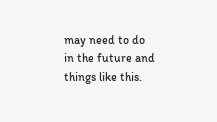may need to do in the future and things like this.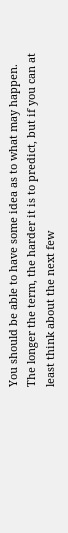You should be able to have some idea as to what may happen. The longer the term, the harder it is to predict, but if you can at least think about the next few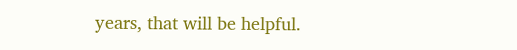years, that will be helpful.